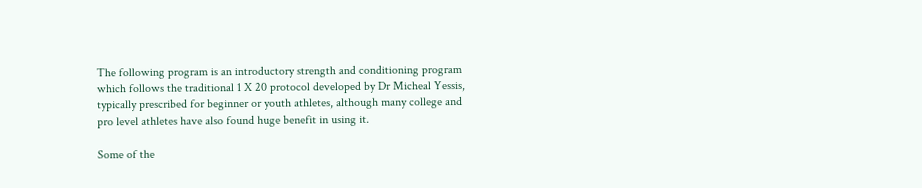The following program is an introductory strength and conditioning program which follows the traditional 1 X 20 protocol developed by Dr Micheal Yessis, typically prescribed for beginner or youth athletes, although many college and pro level athletes have also found huge benefit in using it.

Some of the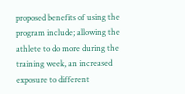proposed benefits of using the program include; allowing the athlete to do more during the training week, an increased exposure to different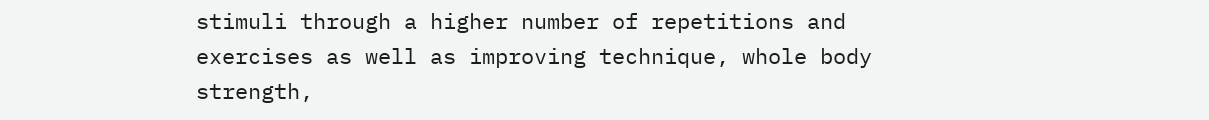stimuli through a higher number of repetitions and exercises as well as improving technique, whole body strength,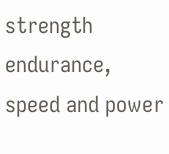strength endurance, speed and power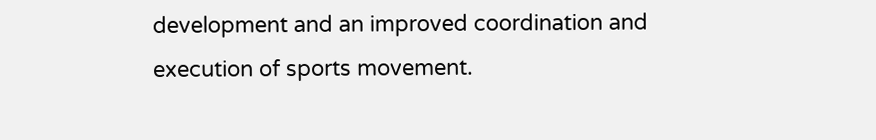development and an improved coordination and execution of sports movement.